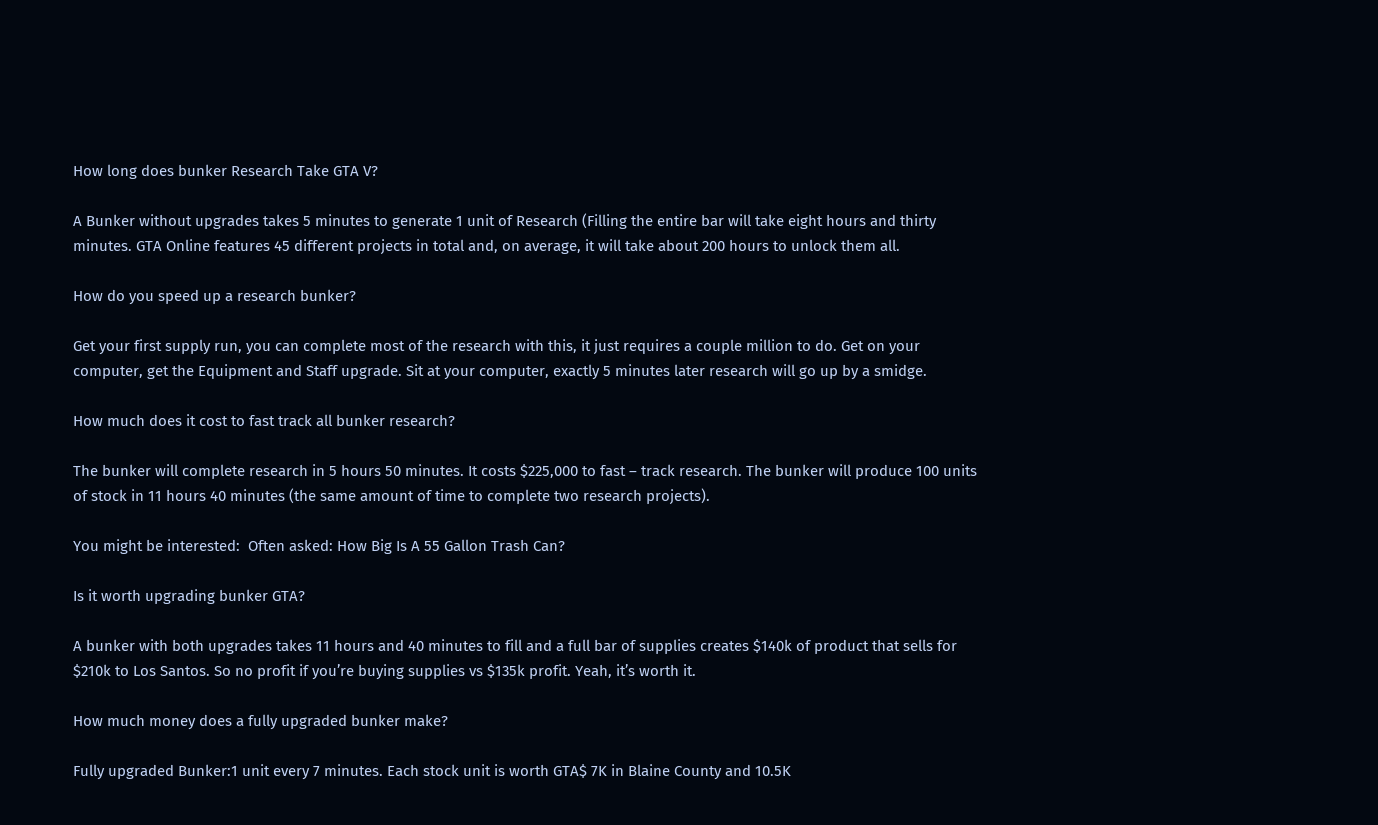How long does bunker Research Take GTA V?

A Bunker without upgrades takes 5 minutes to generate 1 unit of Research (Filling the entire bar will take eight hours and thirty minutes. GTA Online features 45 different projects in total and, on average, it will take about 200 hours to unlock them all.

How do you speed up a research bunker?

Get your first supply run, you can complete most of the research with this, it just requires a couple million to do. Get on your computer, get the Equipment and Staff upgrade. Sit at your computer, exactly 5 minutes later research will go up by a smidge.

How much does it cost to fast track all bunker research?

The bunker will complete research in 5 hours 50 minutes. It costs $225,000 to fast – track research. The bunker will produce 100 units of stock in 11 hours 40 minutes (the same amount of time to complete two research projects).

You might be interested:  Often asked: How Big Is A 55 Gallon Trash Can?

Is it worth upgrading bunker GTA?

A bunker with both upgrades takes 11 hours and 40 minutes to fill and a full bar of supplies creates $140k of product that sells for $210k to Los Santos. So no profit if you’re buying supplies vs $135k profit. Yeah, it’s worth it.

How much money does a fully upgraded bunker make?

Fully upgraded Bunker:1 unit every 7 minutes. Each stock unit is worth GTA$ 7K in Blaine County and 10.5K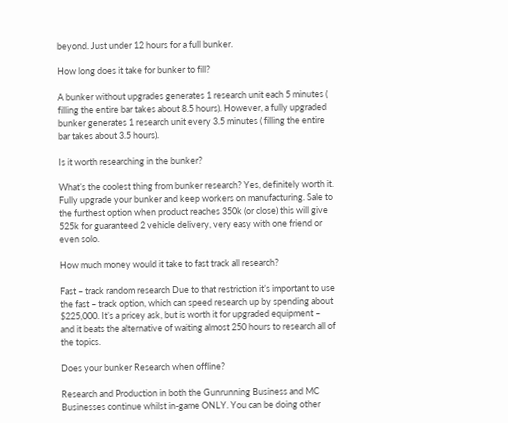beyond. Just under 12 hours for a full bunker.

How long does it take for bunker to fill?

A bunker without upgrades generates 1 research unit each 5 minutes ( filling the entire bar takes about 8.5 hours). However, a fully upgraded bunker generates 1 research unit every 3.5 minutes ( filling the entire bar takes about 3.5 hours).

Is it worth researching in the bunker?

What’s the coolest thing from bunker research? Yes, definitely worth it. Fully upgrade your bunker and keep workers on manufacturing. Sale to the furthest option when product reaches 350k (or close) this will give 525k for guaranteed 2 vehicle delivery, very easy with one friend or even solo.

How much money would it take to fast track all research?

Fast – track random research Due to that restriction it’s important to use the fast – track option, which can speed research up by spending about $225,000. It’s a pricey ask, but is worth it for upgraded equipment – and it beats the alternative of waiting almost 250 hours to research all of the topics.

Does your bunker Research when offline?

Research and Production in both the Gunrunning Business and MC Businesses continue whilst in-game ONLY. You can be doing other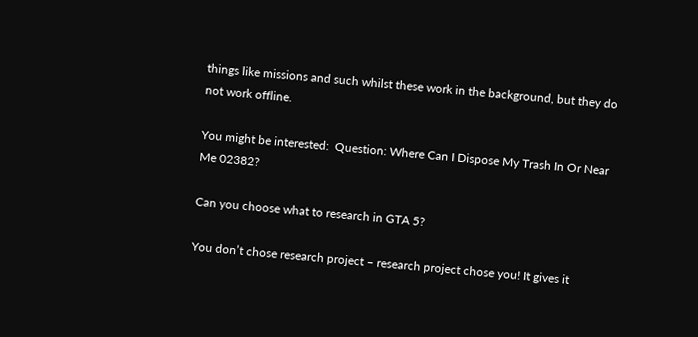things like missions and such whilst these work in the background, but they do not work offline.

You might be interested:  Question: Where Can I Dispose My Trash In Or Near Me 02382?

Can you choose what to research in GTA 5?

You don’t chose research project – research project chose you! It gives it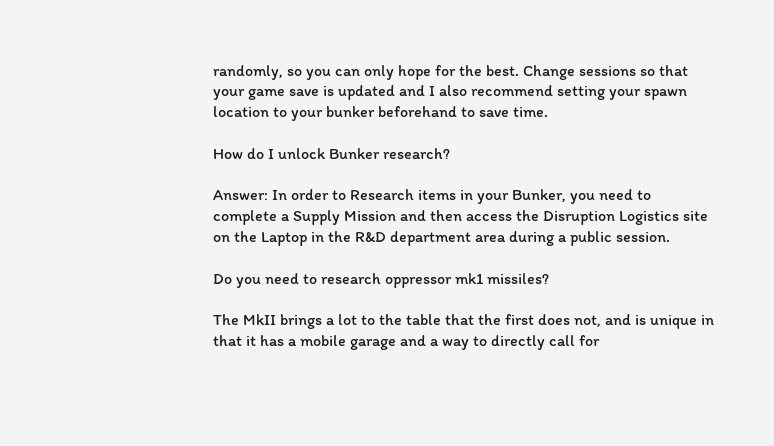randomly, so you can only hope for the best. Change sessions so that your game save is updated and I also recommend setting your spawn location to your bunker beforehand to save time.

How do I unlock Bunker research?

Answer: In order to Research items in your Bunker, you need to complete a Supply Mission and then access the Disruption Logistics site on the Laptop in the R&D department area during a public session.

Do you need to research oppressor mk1 missiles?

The MkII brings a lot to the table that the first does not, and is unique in that it has a mobile garage and a way to directly call for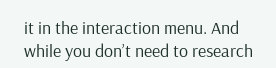it in the interaction menu. And while you don’t need to research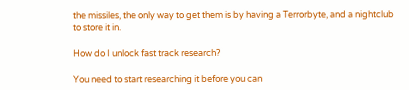the missiles, the only way to get them is by having a Terrorbyte, and a nightclub to store it in.

How do I unlock fast track research?

You need to start researching it before you can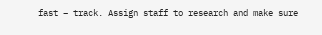fast – track. Assign staff to research and make sure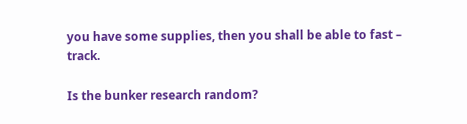you have some supplies, then you shall be able to fast – track.

Is the bunker research random?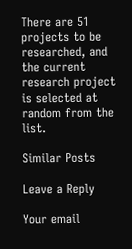There are 51 projects to be researched, and the current research project is selected at random from the list.

Similar Posts

Leave a Reply

Your email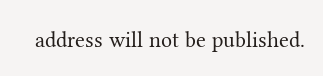address will not be published.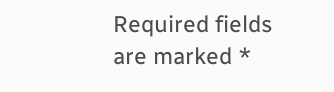Required fields are marked *